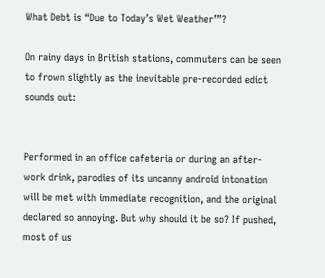What Debt is “Due to Today’s Wet Weather’”?

On rainy days in British stations, commuters can be seen to frown slightly as the inevitable pre-recorded edict sounds out:


Performed in an office cafeteria or during an after-work drink, parodies of its uncanny android intonation will be met with immediate recognition, and the original declared so annoying. But why should it be so? If pushed, most of us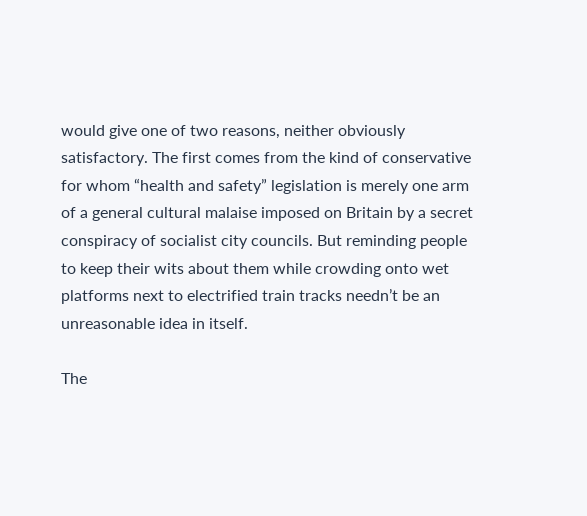would give one of two reasons, neither obviously satisfactory. The first comes from the kind of conservative for whom “health and safety” legislation is merely one arm of a general cultural malaise imposed on Britain by a secret conspiracy of socialist city councils. But reminding people to keep their wits about them while crowding onto wet platforms next to electrified train tracks needn’t be an unreasonable idea in itself.

The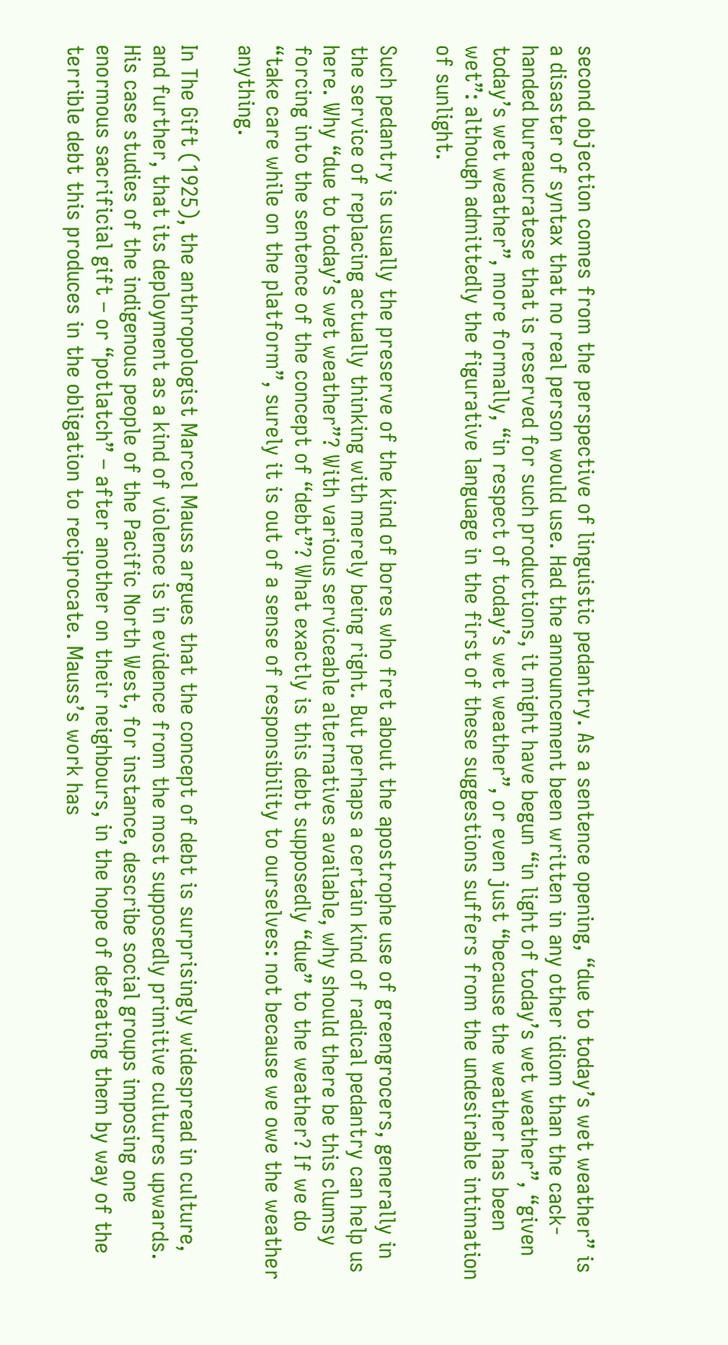second objection comes from the perspective of linguistic pedantry. As a sentence opening, “due to today’s wet weather” is a disaster of syntax that no real person would use. Had the announcement been written in any other idiom than the cack-handed bureaucratese that is reserved for such productions, it might have begun “in light of today’s wet weather”, “given today’s wet weather”, more formally, “in respect of today’s wet weather”, or even just “because the weather has been wet”: although admittedly the figurative language in the first of these suggestions suffers from the undesirable intimation of sunlight.

Such pedantry is usually the preserve of the kind of bores who fret about the apostrophe use of greengrocers, generally in the service of replacing actually thinking with merely being right. But perhaps a certain kind of radical pedantry can help us here. Why “due to today’s wet weather”? With various serviceable alternatives available, why should there be this clumsy forcing into the sentence of the concept of “debt”? What exactly is this debt supposedly “due” to the weather? If we do “take care while on the platform”, surely it is out of a sense of responsibility to ourselves: not because we owe the weather anything.

In The Gift (1925), the anthropologist Marcel Mauss argues that the concept of debt is surprisingly widespread in culture, and further, that its deployment as a kind of violence is in evidence from the most supposedly primitive cultures upwards. His case studies of the indigenous people of the Pacific North West, for instance, describe social groups imposing one enormous sacrificial gift – or “potlatch” – after another on their neighbours, in the hope of defeating them by way of the terrible debt this produces in the obligation to reciprocate. Mauss’s work has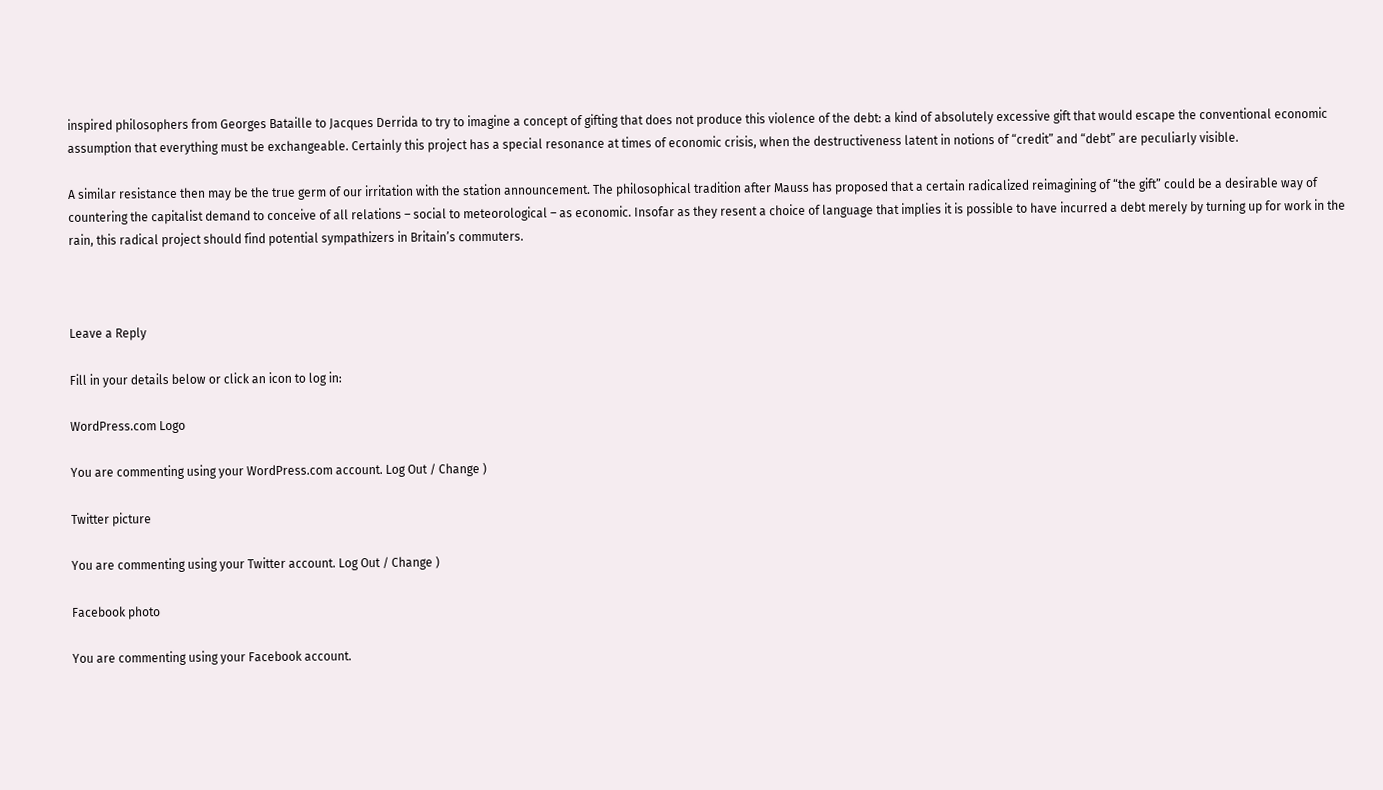inspired philosophers from Georges Bataille to Jacques Derrida to try to imagine a concept of gifting that does not produce this violence of the debt: a kind of absolutely excessive gift that would escape the conventional economic assumption that everything must be exchangeable. Certainly this project has a special resonance at times of economic crisis, when the destructiveness latent in notions of “credit” and “debt” are peculiarly visible.

A similar resistance then may be the true germ of our irritation with the station announcement. The philosophical tradition after Mauss has proposed that a certain radicalized reimagining of “the gift” could be a desirable way of countering the capitalist demand to conceive of all relations – social to meteorological – as economic. Insofar as they resent a choice of language that implies it is possible to have incurred a debt merely by turning up for work in the rain, this radical project should find potential sympathizers in Britain’s commuters.



Leave a Reply

Fill in your details below or click an icon to log in:

WordPress.com Logo

You are commenting using your WordPress.com account. Log Out / Change )

Twitter picture

You are commenting using your Twitter account. Log Out / Change )

Facebook photo

You are commenting using your Facebook account.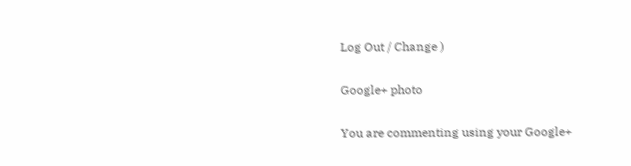Log Out / Change )

Google+ photo

You are commenting using your Google+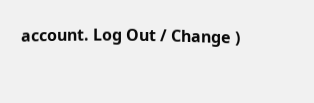account. Log Out / Change )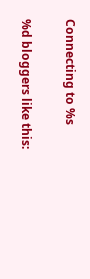Connecting to %s

%d bloggers like this: